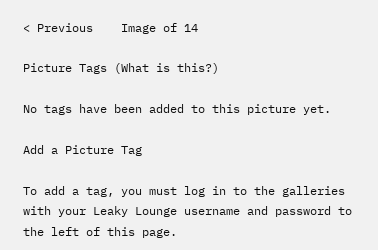< Previous    Image of 14

Picture Tags (What is this?)

No tags have been added to this picture yet.

Add a Picture Tag

To add a tag, you must log in to the galleries with your Leaky Lounge username and password to the left of this page.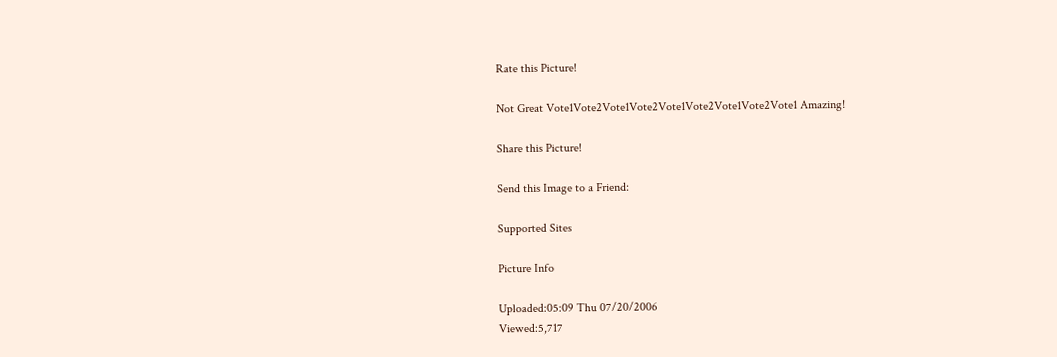Rate this Picture!

Not Great Vote1Vote2Vote1Vote2Vote1Vote2Vote1Vote2Vote1 Amazing!

Share this Picture!

Send this Image to a Friend:

Supported Sites

Picture Info

Uploaded:05:09 Thu 07/20/2006
Viewed:5,717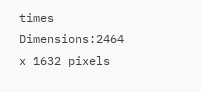times
Dimensions:2464 x 1632 pixels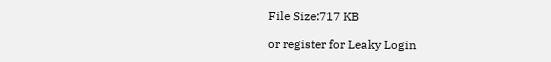File Size:717 KB

or register for Leaky Login